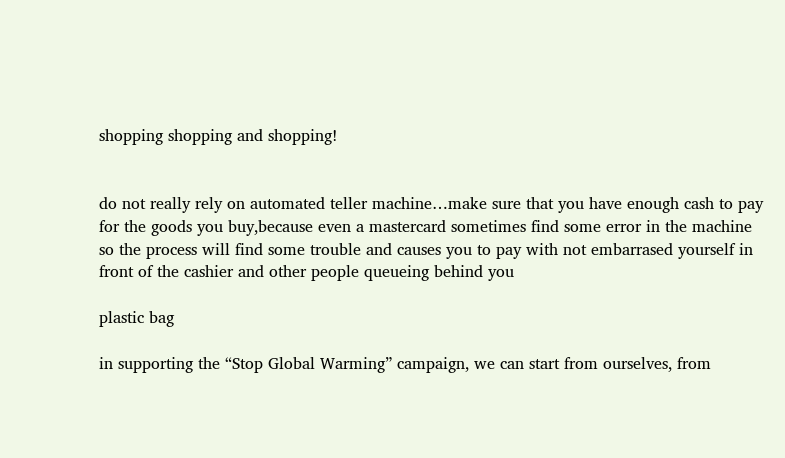shopping shopping and shopping!


do not really rely on automated teller machine…make sure that you have enough cash to pay for the goods you buy,because even a mastercard sometimes find some error in the machine so the process will find some trouble and causes you to pay with not embarrased yourself in front of the cashier and other people queueing behind you

plastic bag

in supporting the “Stop Global Warming” campaign, we can start from ourselves, from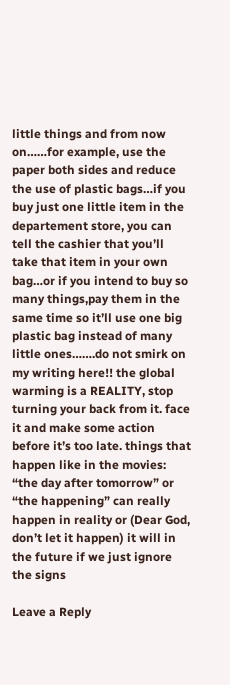little things and from now on……for example, use the paper both sides and reduce the use of plastic bags…if you buy just one little item in the departement store, you can tell the cashier that you’ll take that item in your own bag…or if you intend to buy so many things,pay them in the same time so it’ll use one big plastic bag instead of many little ones…….do not smirk on my writing here!! the global warming is a REALITY, stop turning your back from it. face it and make some action before it’s too late. things that happen like in the movies: “the day after tomorrow” or “the happening” can really happen in reality or (Dear God, don’t let it happen) it will in the future if we just ignore the signs

Leave a Reply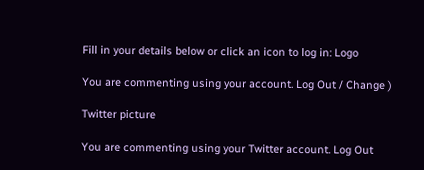Fill in your details below or click an icon to log in: Logo

You are commenting using your account. Log Out / Change )

Twitter picture

You are commenting using your Twitter account. Log Out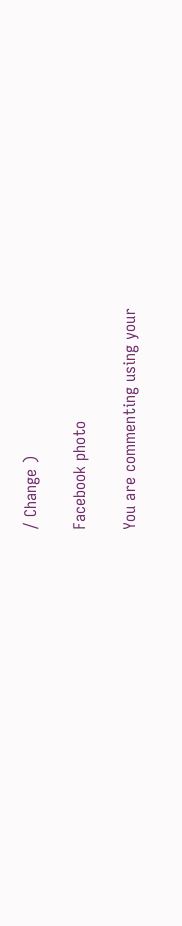/ Change )

Facebook photo

You are commenting using your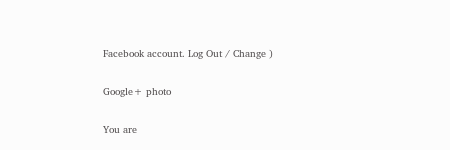Facebook account. Log Out / Change )

Google+ photo

You are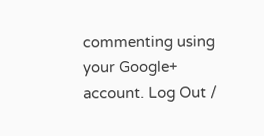commenting using your Google+ account. Log Out /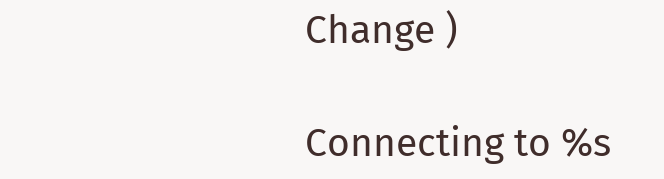Change )

Connecting to %s